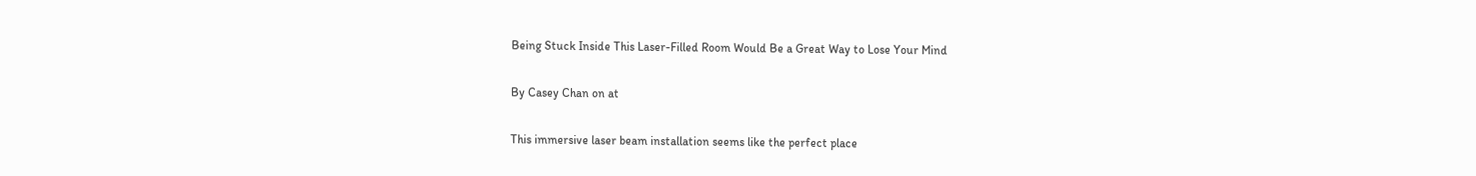Being Stuck Inside This Laser-Filled Room Would Be a Great Way to Lose Your Mind

By Casey Chan on at

This immersive laser beam installation seems like the perfect place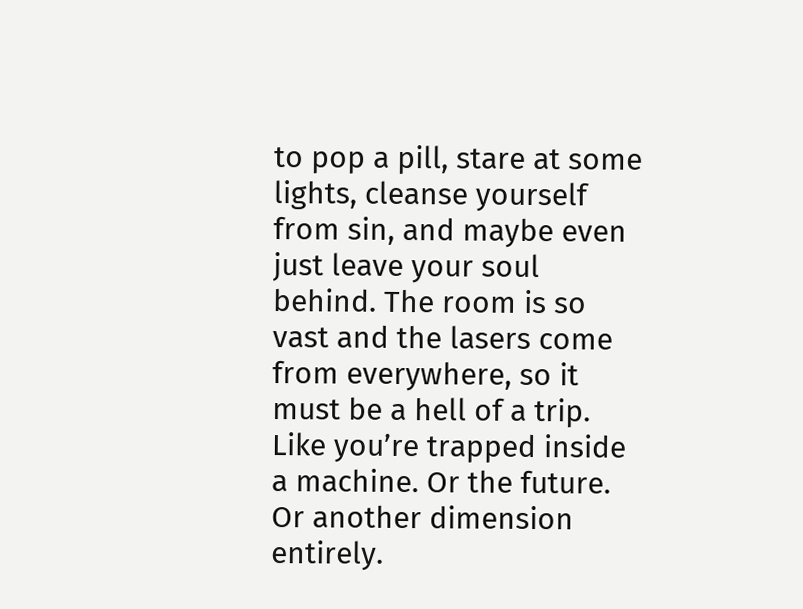to pop a pill, stare at some lights, cleanse yourself from sin, and maybe even just leave your soul behind. The room is so vast and the lasers come from everywhere, so it must be a hell of a trip. Like you’re trapped inside a machine. Or the future. Or another dimension entirely.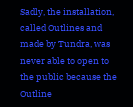Sadly, the installation, called Outlines and made by Tundra, was never able to open to the public because the Outline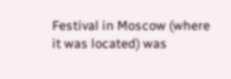Festival in Moscow (where it was located) was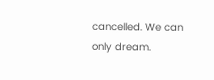cancelled. We can only dream.